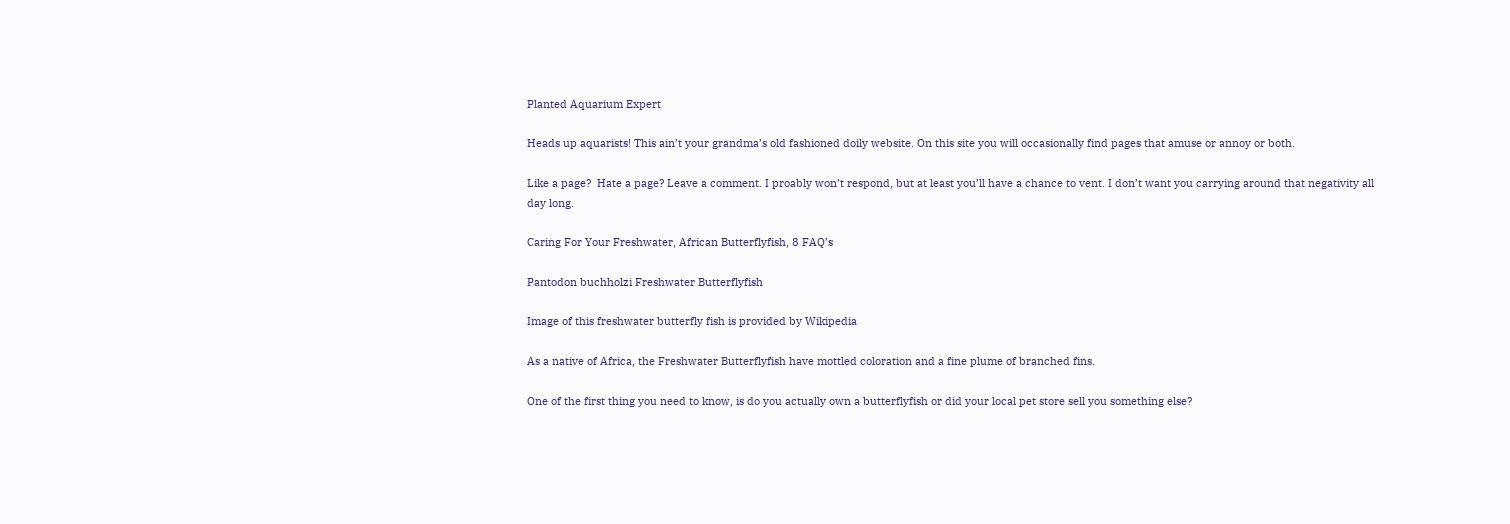Planted Aquarium Expert

Heads up aquarists! This ain’t your grandma’s old fashioned doily website. On this site you will occasionally find pages that amuse or annoy or both.

Like a page?  Hate a page? Leave a comment. I proably won’t respond, but at least you’ll have a chance to vent. I don’t want you carrying around that negativity all day long.

Caring For Your Freshwater, African Butterflyfish, 8 FAQ’s

Pantodon buchholzi Freshwater Butterflyfish

Image of this freshwater butterfly fish is provided by Wikipedia

As a native of Africa, the Freshwater Butterflyfish have mottled coloration and a fine plume of branched fins.

One of the first thing you need to know, is do you actually own a butterflyfish or did your local pet store sell you something else?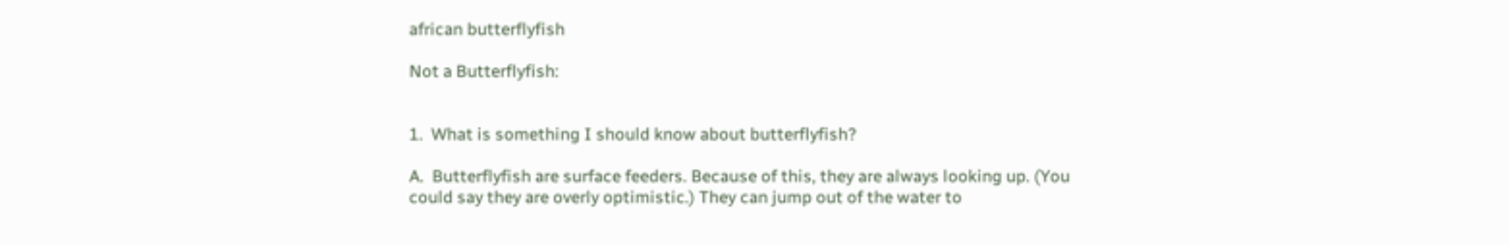african butterflyfish

Not a Butterflyfish:


1.  What is something I should know about butterflyfish?

A.  Butterflyfish are surface feeders. Because of this, they are always looking up. (You could say they are overly optimistic.) They can jump out of the water to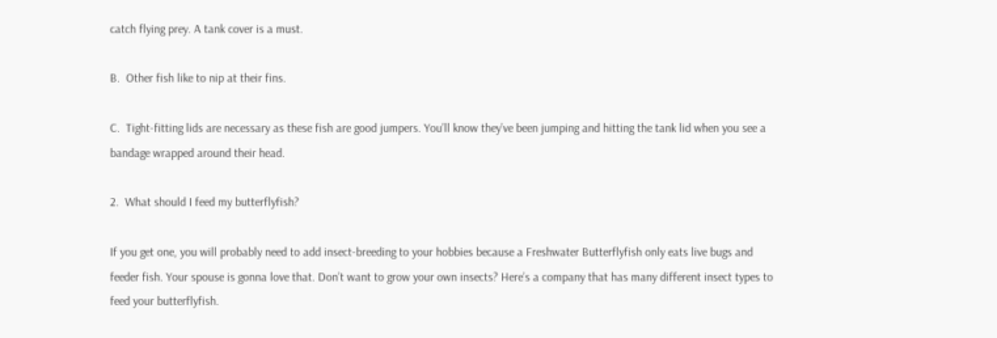catch flying prey. A tank cover is a must.

B.  Other fish like to nip at their fins.

C.  Tight-fitting lids are necessary as these fish are good jumpers. You’ll know they’ve been jumping and hitting the tank lid when you see a bandage wrapped around their head.

2.  What should I feed my butterflyfish?

If you get one, you will probably need to add insect-breeding to your hobbies because a Freshwater Butterflyfish only eats live bugs and feeder fish. Your spouse is gonna love that. Don’t want to grow your own insects? Here’s a company that has many different insect types to feed your butterflyfish.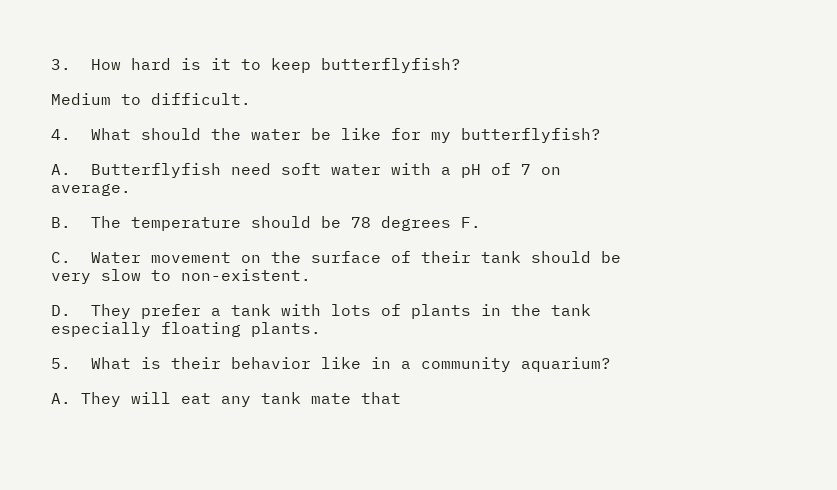3.  How hard is it to keep butterflyfish?

Medium to difficult.

4.  What should the water be like for my butterflyfish?

A.  Butterflyfish need soft water with a pH of 7 on average.

B.  The temperature should be 78 degrees F.

C.  Water movement on the surface of their tank should be very slow to non-existent.

D.  They prefer a tank with lots of plants in the tank especially floating plants.

5.  What is their behavior like in a community aquarium?

A. They will eat any tank mate that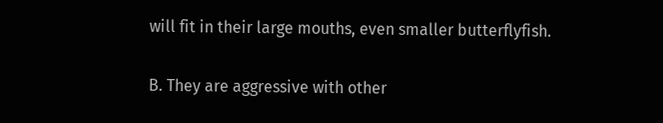will fit in their large mouths, even smaller butterflyfish.

B. They are aggressive with other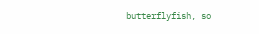butterflyfish, so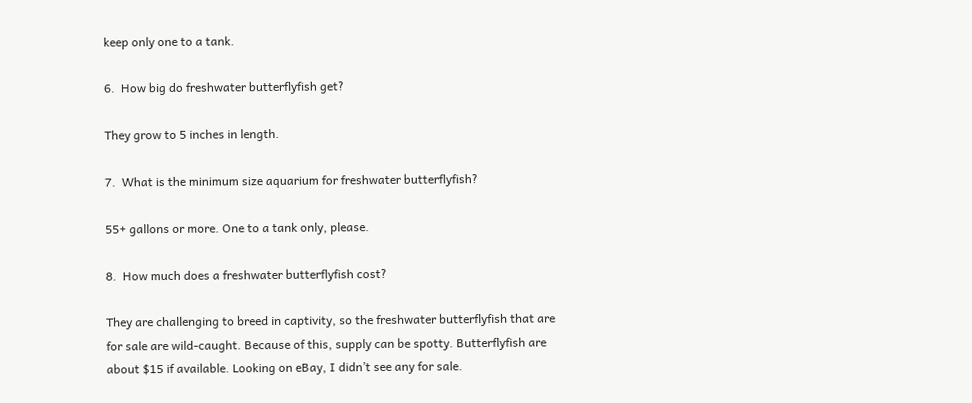keep only one to a tank.

6.  How big do freshwater butterflyfish get?

They grow to 5 inches in length.

7.  What is the minimum size aquarium for freshwater butterflyfish?

55+ gallons or more. One to a tank only, please.

8.  How much does a freshwater butterflyfish cost?

They are challenging to breed in captivity, so the freshwater butterflyfish that are for sale are wild-caught. Because of this, supply can be spotty. Butterflyfish are about $15 if available. Looking on eBay, I didn’t see any for sale.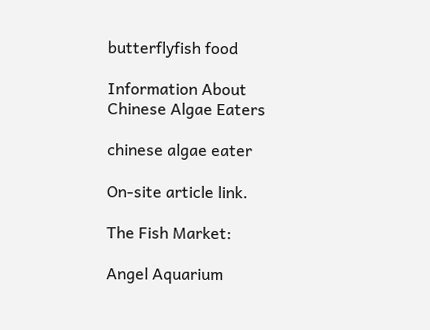butterflyfish food

Information About Chinese Algae Eaters

chinese algae eater

On-site article link.

The Fish Market:

Angel Aquarium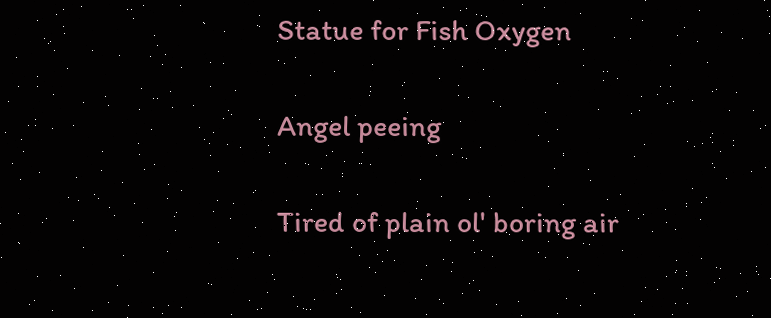Statue for Fish Oxygen

Angel peeing

Tired of plain ol' boring air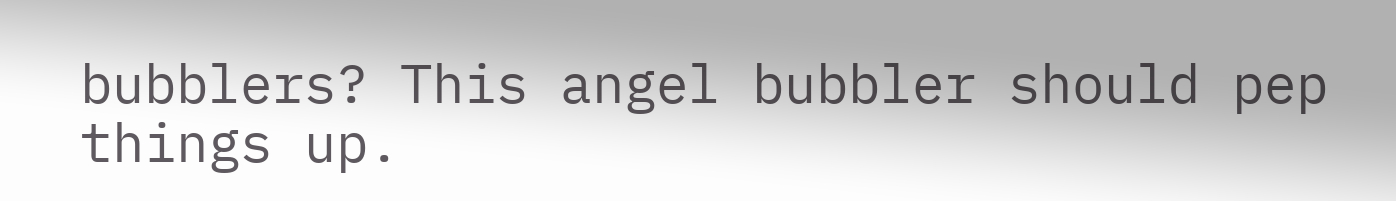bubblers? This angel bubbler should pep things up.